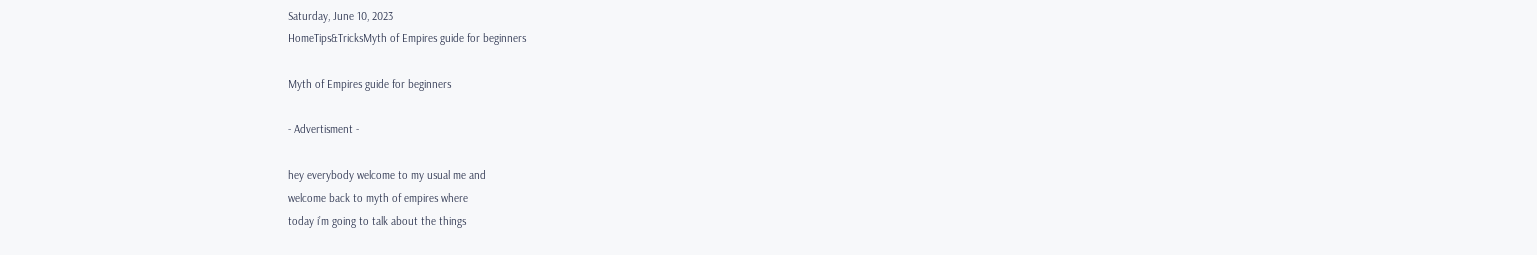Saturday, June 10, 2023
HomeTips&TricksMyth of Empires guide for beginners

Myth of Empires guide for beginners

- Advertisment -

hey everybody welcome to my usual me and
welcome back to myth of empires where
today i’m going to talk about the things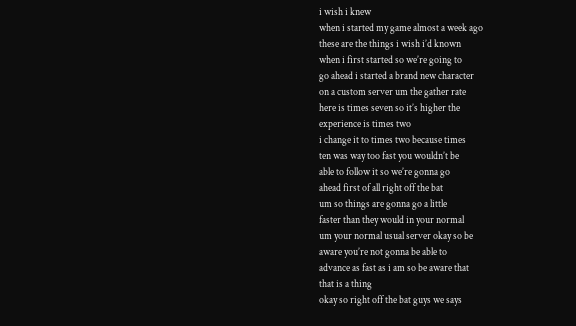i wish i knew
when i started my game almost a week ago
these are the things i wish i’d known
when i first started so we’re going to
go ahead i started a brand new character
on a custom server um the gather rate
here is times seven so it’s higher the
experience is times two
i change it to times two because times
ten was way too fast you wouldn’t be
able to follow it so we’re gonna go
ahead first of all right off the bat
um so things are gonna go a little
faster than they would in your normal
um your normal usual server okay so be
aware you’re not gonna be able to
advance as fast as i am so be aware that
that is a thing
okay so right off the bat guys we says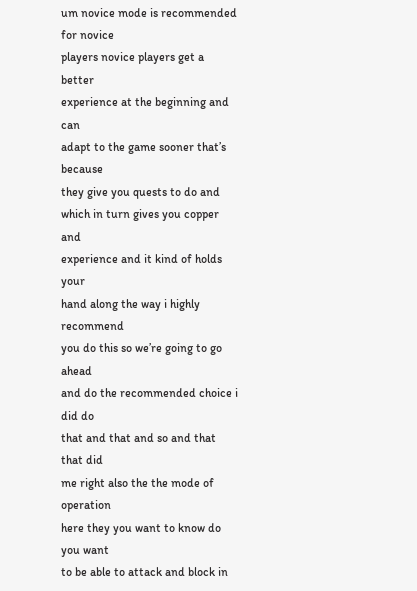um novice mode is recommended for novice
players novice players get a better
experience at the beginning and can
adapt to the game sooner that’s because
they give you quests to do and
which in turn gives you copper and
experience and it kind of holds your
hand along the way i highly recommend
you do this so we’re going to go ahead
and do the recommended choice i did do
that and that and so and that that did
me right also the the mode of operation
here they you want to know do you want
to be able to attack and block in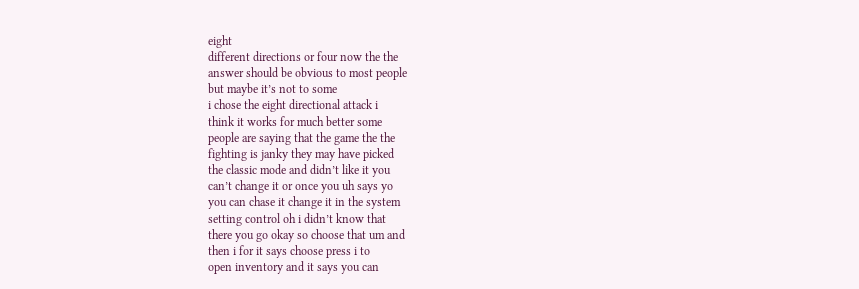eight
different directions or four now the the
answer should be obvious to most people
but maybe it’s not to some
i chose the eight directional attack i
think it works for much better some
people are saying that the game the the
fighting is janky they may have picked
the classic mode and didn’t like it you
can’t change it or once you uh says yo
you can chase it change it in the system
setting control oh i didn’t know that
there you go okay so choose that um and
then i for it says choose press i to
open inventory and it says you can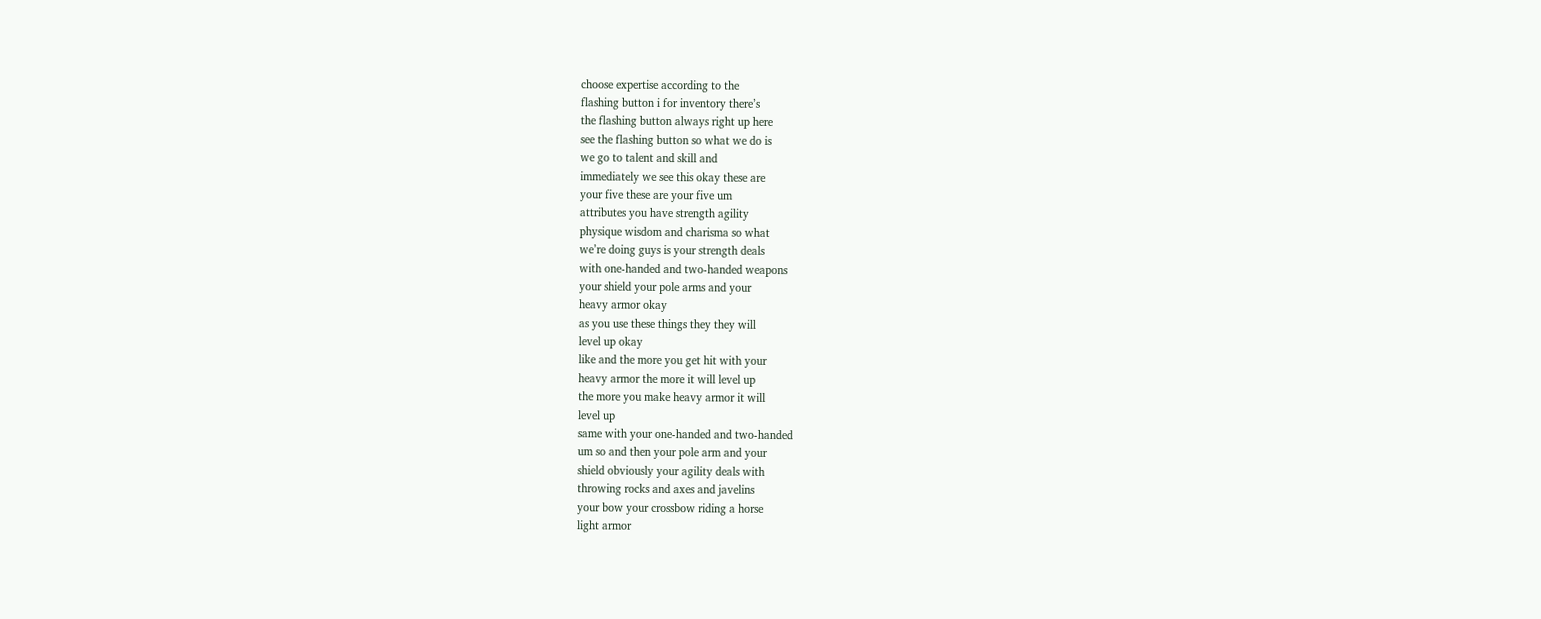choose expertise according to the
flashing button i for inventory there’s
the flashing button always right up here
see the flashing button so what we do is
we go to talent and skill and
immediately we see this okay these are
your five these are your five um
attributes you have strength agility
physique wisdom and charisma so what
we’re doing guys is your strength deals
with one-handed and two-handed weapons
your shield your pole arms and your
heavy armor okay
as you use these things they they will
level up okay
like and the more you get hit with your
heavy armor the more it will level up
the more you make heavy armor it will
level up
same with your one-handed and two-handed
um so and then your pole arm and your
shield obviously your agility deals with
throwing rocks and axes and javelins
your bow your crossbow riding a horse
light armor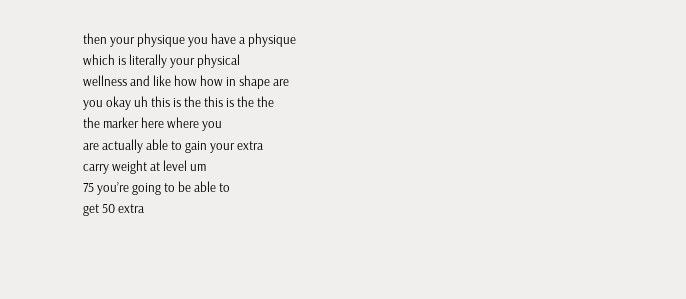then your physique you have a physique
which is literally your physical
wellness and like how how in shape are
you okay uh this is the this is the the
the marker here where you
are actually able to gain your extra
carry weight at level um
75 you’re going to be able to
get 50 extra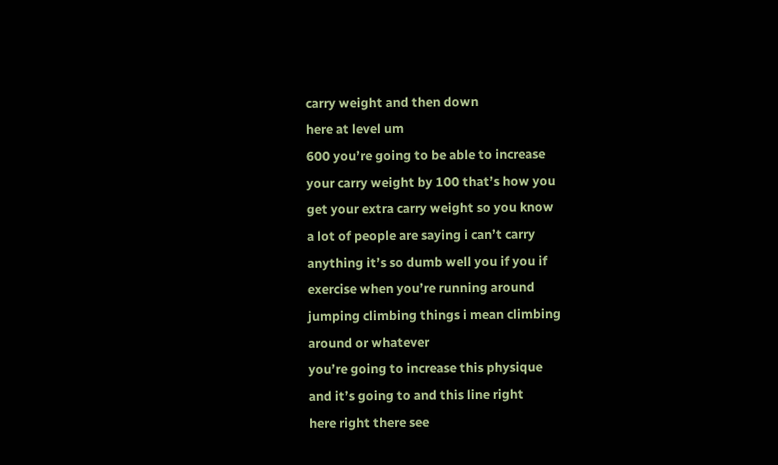carry weight and then down
here at level um
600 you’re going to be able to increase
your carry weight by 100 that’s how you
get your extra carry weight so you know
a lot of people are saying i can’t carry
anything it’s so dumb well you if you if
exercise when you’re running around
jumping climbing things i mean climbing
around or whatever
you’re going to increase this physique
and it’s going to and this line right
here right there see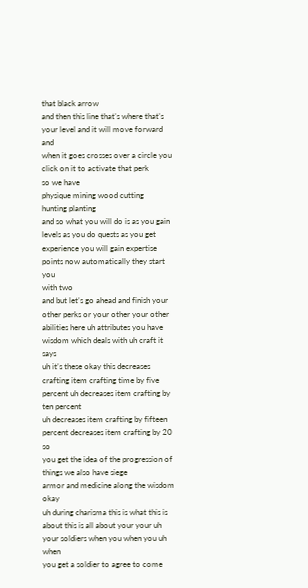that black arrow
and then this line that’s where that’s
your level and it will move forward and
when it goes crosses over a circle you
click on it to activate that perk
so we have
physique mining wood cutting
hunting planting
and so what you will do is as you gain
levels as you do quests as you get
experience you will gain expertise
points now automatically they start you
with two
and but let’s go ahead and finish your
other perks or your other your other
abilities here uh attributes you have
wisdom which deals with uh craft it says
uh it’s these okay this decreases
crafting item crafting time by five
percent uh decreases item crafting by
ten percent
uh decreases item crafting by fifteen
percent decreases item crafting by 20 so
you get the idea of the progression of
things we also have siege
armor and medicine along the wisdom okay
uh during charisma this is what this is
about this is all about your your uh
your soldiers when you when you uh when
you get a soldier to agree to come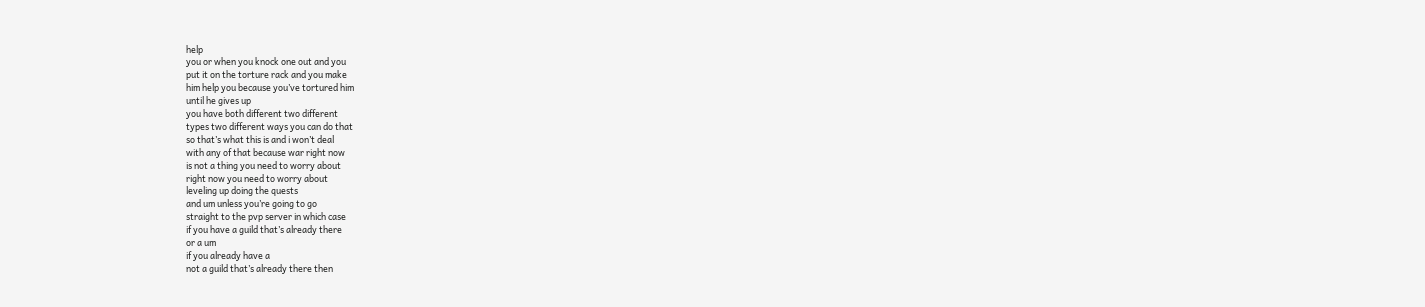help
you or when you knock one out and you
put it on the torture rack and you make
him help you because you’ve tortured him
until he gives up
you have both different two different
types two different ways you can do that
so that’s what this is and i won’t deal
with any of that because war right now
is not a thing you need to worry about
right now you need to worry about
leveling up doing the quests
and um unless you’re going to go
straight to the pvp server in which case
if you have a guild that’s already there
or a um
if you already have a
not a guild that’s already there then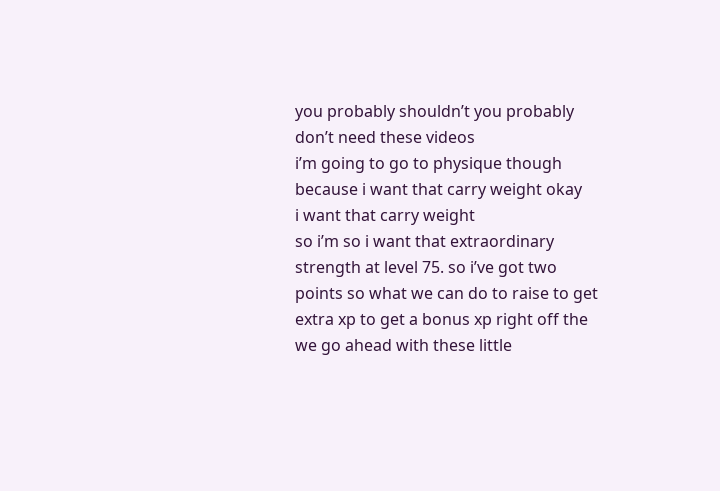you probably shouldn’t you probably
don’t need these videos
i’m going to go to physique though
because i want that carry weight okay
i want that carry weight
so i’m so i want that extraordinary
strength at level 75. so i’ve got two
points so what we can do to raise to get
extra xp to get a bonus xp right off the
we go ahead with these little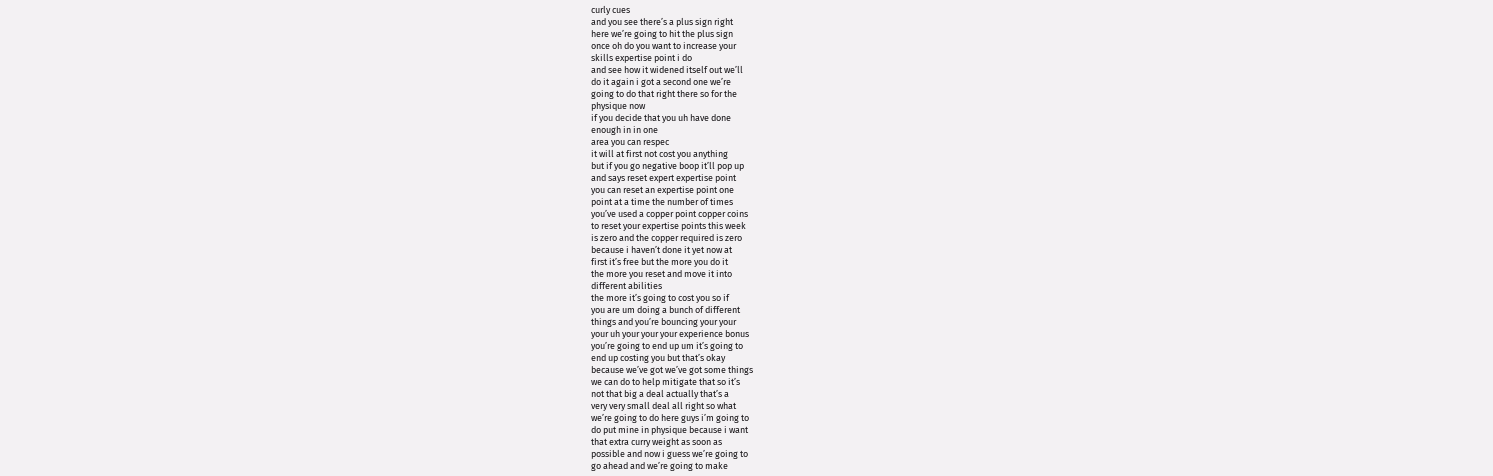curly cues
and you see there’s a plus sign right
here we’re going to hit the plus sign
once oh do you want to increase your
skills expertise point i do
and see how it widened itself out we’ll
do it again i got a second one we’re
going to do that right there so for the
physique now
if you decide that you uh have done
enough in in one
area you can respec
it will at first not cost you anything
but if you go negative boop it’ll pop up
and says reset expert expertise point
you can reset an expertise point one
point at a time the number of times
you’ve used a copper point copper coins
to reset your expertise points this week
is zero and the copper required is zero
because i haven’t done it yet now at
first it’s free but the more you do it
the more you reset and move it into
different abilities
the more it’s going to cost you so if
you are um doing a bunch of different
things and you’re bouncing your your
your uh your your your experience bonus
you’re going to end up um it’s going to
end up costing you but that’s okay
because we’ve got we’ve got some things
we can do to help mitigate that so it’s
not that big a deal actually that’s a
very very small deal all right so what
we’re going to do here guys i’m going to
do put mine in physique because i want
that extra curry weight as soon as
possible and now i guess we’re going to
go ahead and we’re going to make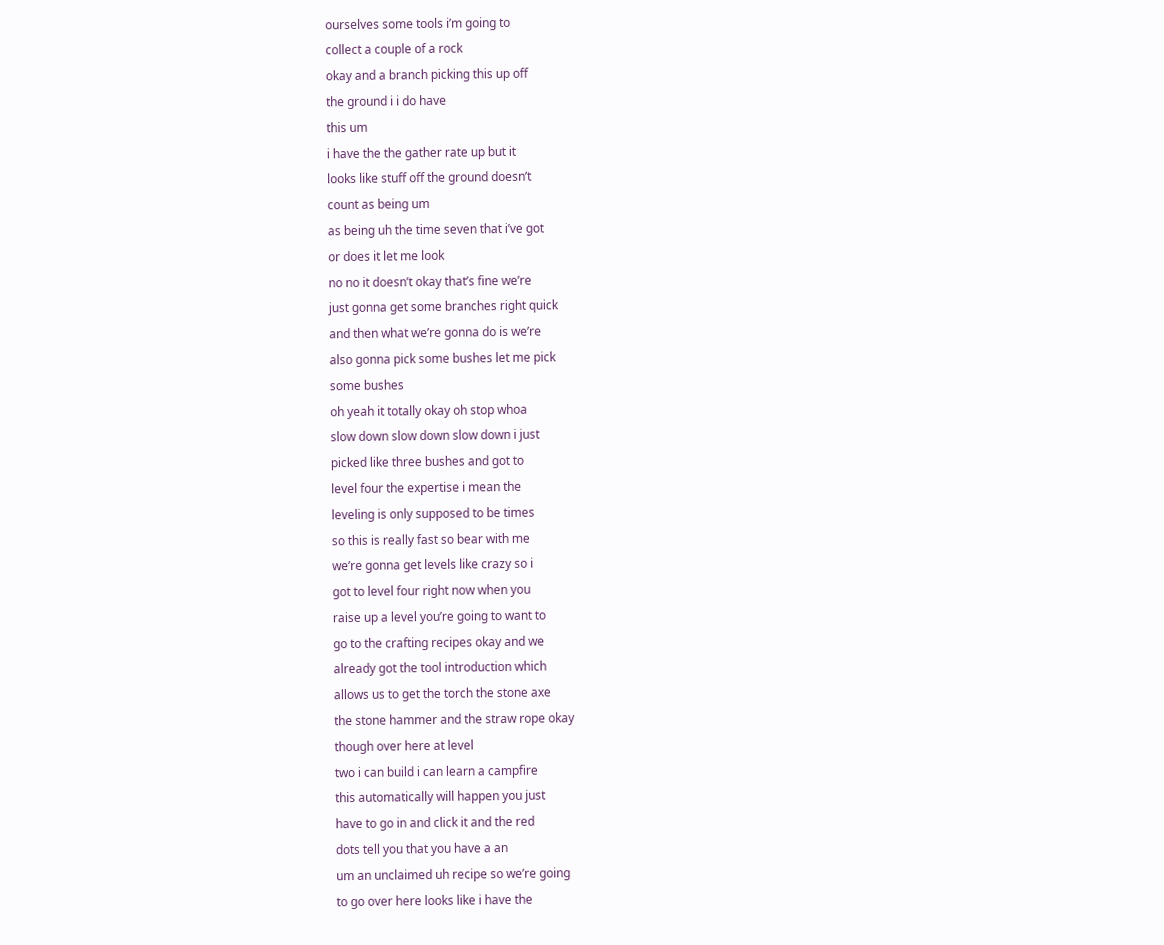ourselves some tools i’m going to
collect a couple of a rock
okay and a branch picking this up off
the ground i i do have
this um
i have the the gather rate up but it
looks like stuff off the ground doesn’t
count as being um
as being uh the time seven that i’ve got
or does it let me look
no no it doesn’t okay that’s fine we’re
just gonna get some branches right quick
and then what we’re gonna do is we’re
also gonna pick some bushes let me pick
some bushes
oh yeah it totally okay oh stop whoa
slow down slow down slow down i just
picked like three bushes and got to
level four the expertise i mean the
leveling is only supposed to be times
so this is really fast so bear with me
we’re gonna get levels like crazy so i
got to level four right now when you
raise up a level you’re going to want to
go to the crafting recipes okay and we
already got the tool introduction which
allows us to get the torch the stone axe
the stone hammer and the straw rope okay
though over here at level
two i can build i can learn a campfire
this automatically will happen you just
have to go in and click it and the red
dots tell you that you have a an
um an unclaimed uh recipe so we’re going
to go over here looks like i have the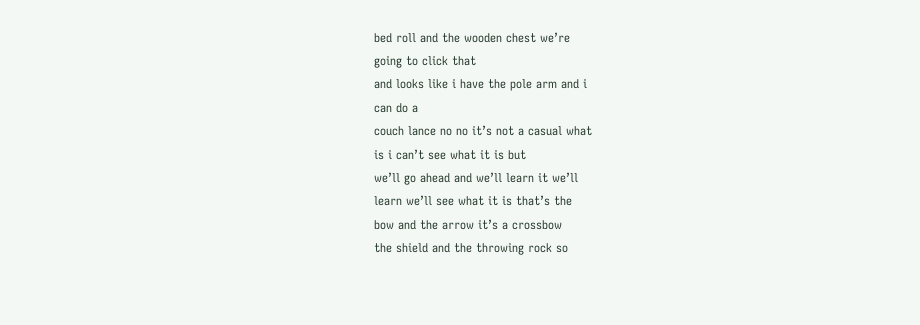bed roll and the wooden chest we’re
going to click that
and looks like i have the pole arm and i
can do a
couch lance no no it’s not a casual what
is i can’t see what it is but
we’ll go ahead and we’ll learn it we’ll
learn we’ll see what it is that’s the
bow and the arrow it’s a crossbow
the shield and the throwing rock so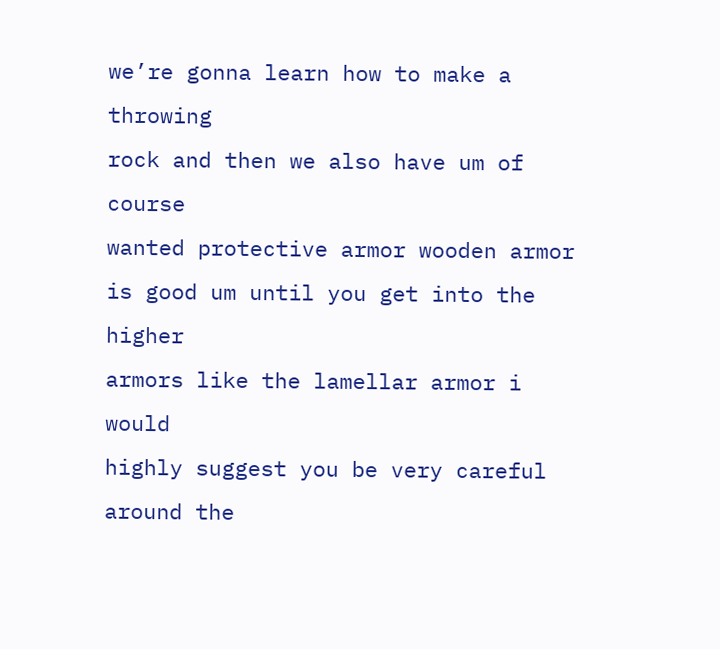we’re gonna learn how to make a throwing
rock and then we also have um of course
wanted protective armor wooden armor
is good um until you get into the higher
armors like the lamellar armor i would
highly suggest you be very careful
around the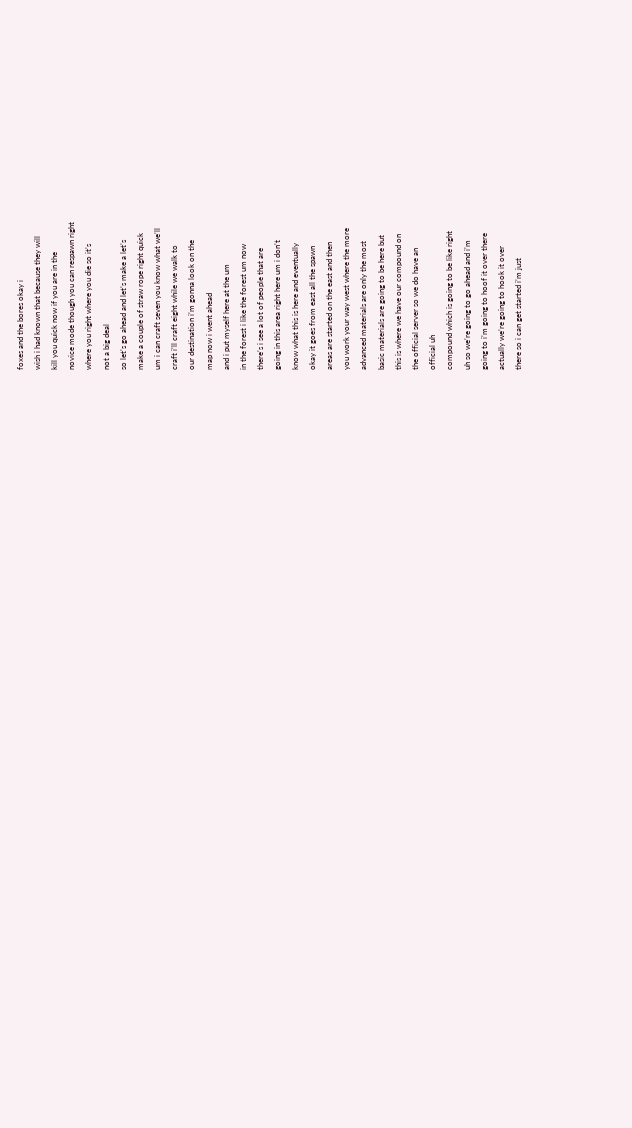foxes and the bores okay i
wish i had known that because they will
kill you quick now if you are in the
novice mode though you can respawn right
where you right where you die so it’s
not a big deal
so let’s go ahead and let’s make a let’s
make a couple of straw rope right quick
um i can craft seven you know what we’ll
craft i’ll craft eight while we walk to
our destination i’m gonna look on the
map now i went ahead
and i put myself here at the um
in the forest i like the forest um now
there’s i see a lot of people that are
going in this area right here um i don’t
know what this is here and eventually
okay it goes from east all the spawn
areas are started on the east and then
you work your way west where the more
advanced materials are only the most
basic materials are going to be here but
this is where we have our compound on
the official server so we do have an
official uh
compound which is going to be like right
uh so we’re going to go ahead and i’m
going to i’m going to hoof it over there
actually we’re going to hook it over
there so i can get started i’m just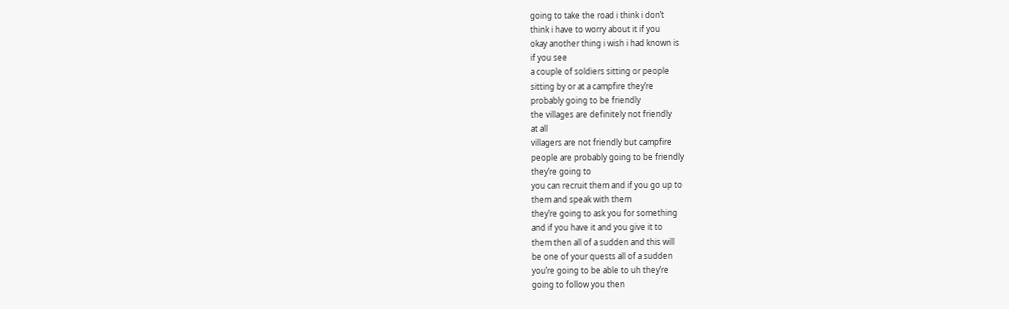going to take the road i think i don’t
think i have to worry about it if you
okay another thing i wish i had known is
if you see
a couple of soldiers sitting or people
sitting by or at a campfire they’re
probably going to be friendly
the villages are definitely not friendly
at all
villagers are not friendly but campfire
people are probably going to be friendly
they’re going to
you can recruit them and if you go up to
them and speak with them
they’re going to ask you for something
and if you have it and you give it to
them then all of a sudden and this will
be one of your quests all of a sudden
you’re going to be able to uh they’re
going to follow you then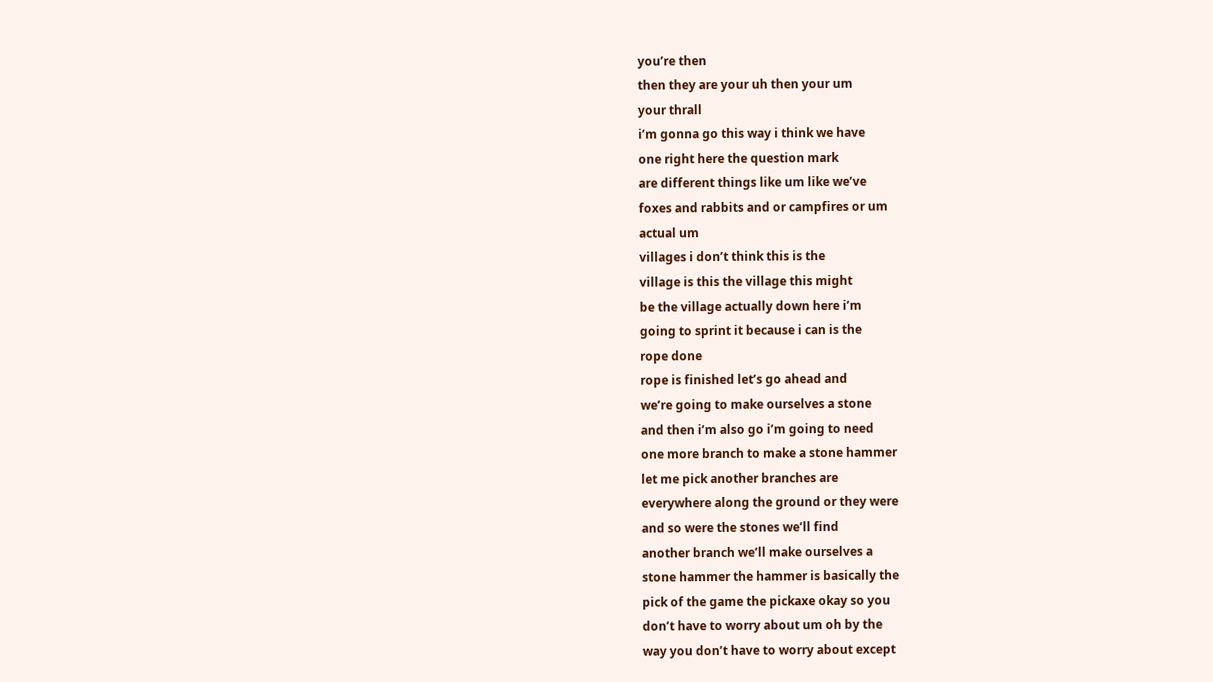you’re then
then they are your uh then your um
your thrall
i’m gonna go this way i think we have
one right here the question mark
are different things like um like we’ve
foxes and rabbits and or campfires or um
actual um
villages i don’t think this is the
village is this the village this might
be the village actually down here i’m
going to sprint it because i can is the
rope done
rope is finished let’s go ahead and
we’re going to make ourselves a stone
and then i’m also go i’m going to need
one more branch to make a stone hammer
let me pick another branches are
everywhere along the ground or they were
and so were the stones we’ll find
another branch we’ll make ourselves a
stone hammer the hammer is basically the
pick of the game the pickaxe okay so you
don’t have to worry about um oh by the
way you don’t have to worry about except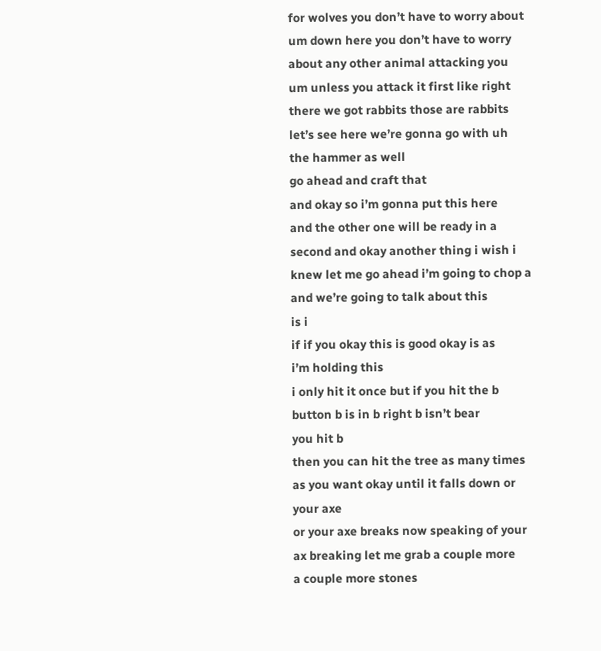for wolves you don’t have to worry about
um down here you don’t have to worry
about any other animal attacking you
um unless you attack it first like right
there we got rabbits those are rabbits
let’s see here we’re gonna go with uh
the hammer as well
go ahead and craft that
and okay so i’m gonna put this here
and the other one will be ready in a
second and okay another thing i wish i
knew let me go ahead i’m going to chop a
and we’re going to talk about this
is i
if if you okay this is good okay is as
i’m holding this
i only hit it once but if you hit the b
button b is in b right b isn’t bear
you hit b
then you can hit the tree as many times
as you want okay until it falls down or
your axe
or your axe breaks now speaking of your
ax breaking let me grab a couple more
a couple more stones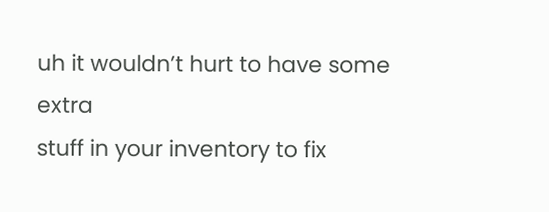uh it wouldn’t hurt to have some extra
stuff in your inventory to fix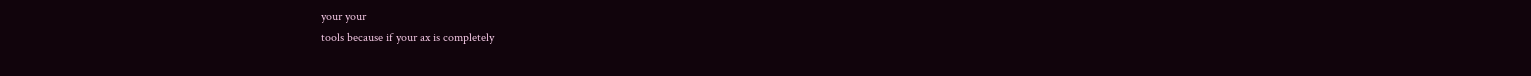your your
tools because if your ax is completely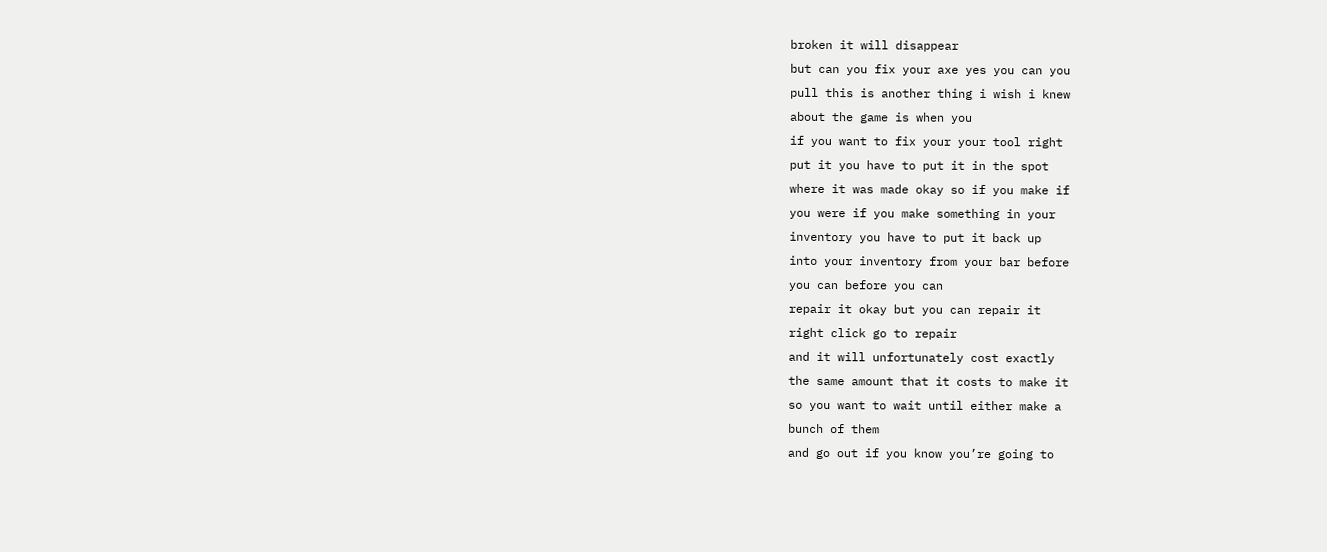broken it will disappear
but can you fix your axe yes you can you
pull this is another thing i wish i knew
about the game is when you
if you want to fix your your tool right
put it you have to put it in the spot
where it was made okay so if you make if
you were if you make something in your
inventory you have to put it back up
into your inventory from your bar before
you can before you can
repair it okay but you can repair it
right click go to repair
and it will unfortunately cost exactly
the same amount that it costs to make it
so you want to wait until either make a
bunch of them
and go out if you know you’re going to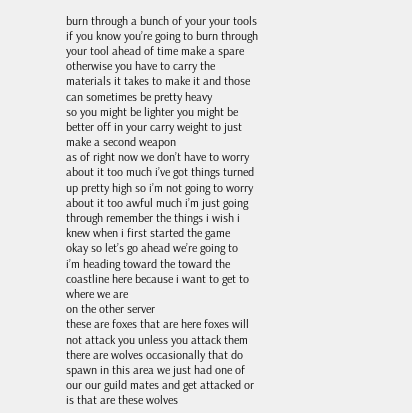burn through a bunch of your your tools
if you know you’re going to burn through
your tool ahead of time make a spare
otherwise you have to carry the
materials it takes to make it and those
can sometimes be pretty heavy
so you might be lighter you might be
better off in your carry weight to just
make a second weapon
as of right now we don’t have to worry
about it too much i’ve got things turned
up pretty high so i’m not going to worry
about it too awful much i’m just going
through remember the things i wish i
knew when i first started the game
okay so let’s go ahead we’re going to
i’m heading toward the toward the
coastline here because i want to get to
where we are
on the other server
these are foxes that are here foxes will
not attack you unless you attack them
there are wolves occasionally that do
spawn in this area we just had one of
our our guild mates and get attacked or
is that are these wolves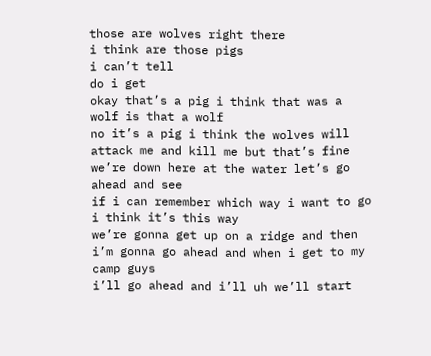those are wolves right there
i think are those pigs
i can’t tell
do i get
okay that’s a pig i think that was a
wolf is that a wolf
no it’s a pig i think the wolves will
attack me and kill me but that’s fine
we’re down here at the water let’s go
ahead and see
if i can remember which way i want to go
i think it’s this way
we’re gonna get up on a ridge and then
i’m gonna go ahead and when i get to my
camp guys
i’ll go ahead and i’ll uh we’ll start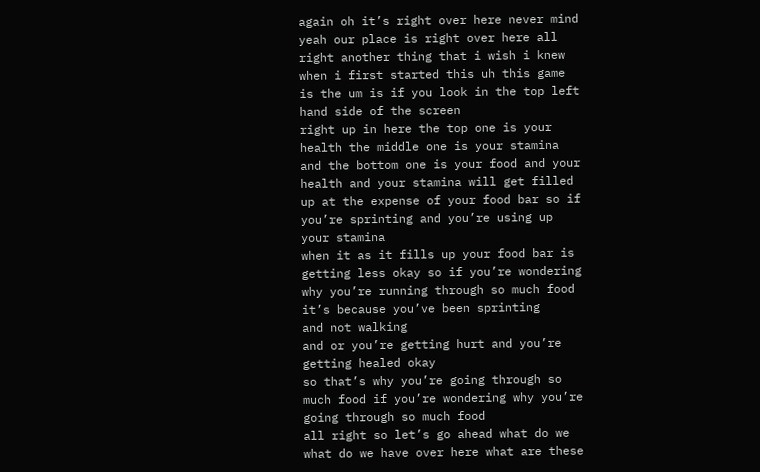again oh it’s right over here never mind
yeah our place is right over here all
right another thing that i wish i knew
when i first started this uh this game
is the um is if you look in the top left
hand side of the screen
right up in here the top one is your
health the middle one is your stamina
and the bottom one is your food and your
health and your stamina will get filled
up at the expense of your food bar so if
you’re sprinting and you’re using up
your stamina
when it as it fills up your food bar is
getting less okay so if you’re wondering
why you’re running through so much food
it’s because you’ve been sprinting
and not walking
and or you’re getting hurt and you’re
getting healed okay
so that’s why you’re going through so
much food if you’re wondering why you’re
going through so much food
all right so let’s go ahead what do we
what do we have over here what are these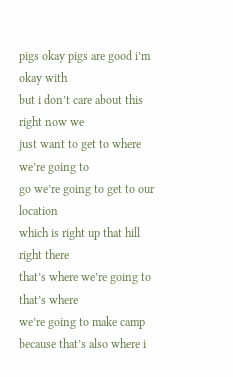pigs okay pigs are good i’m okay with
but i don’t care about this right now we
just want to get to where we’re going to
go we’re going to get to our location
which is right up that hill right there
that’s where we’re going to that’s where
we’re going to make camp
because that’s also where i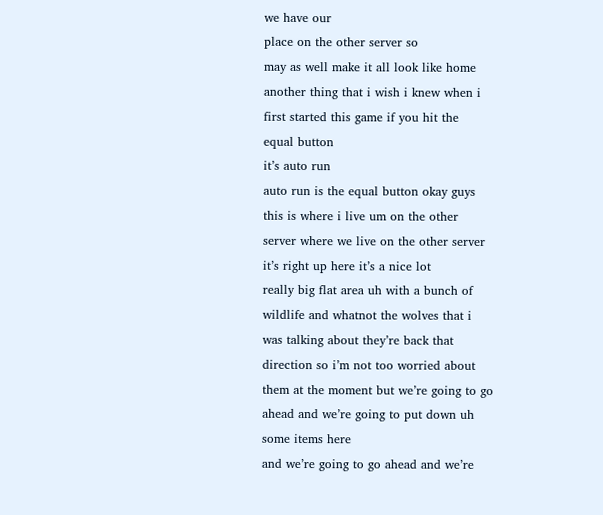we have our
place on the other server so
may as well make it all look like home
another thing that i wish i knew when i
first started this game if you hit the
equal button
it’s auto run
auto run is the equal button okay guys
this is where i live um on the other
server where we live on the other server
it’s right up here it’s a nice lot
really big flat area uh with a bunch of
wildlife and whatnot the wolves that i
was talking about they’re back that
direction so i’m not too worried about
them at the moment but we’re going to go
ahead and we’re going to put down uh
some items here
and we’re going to go ahead and we’re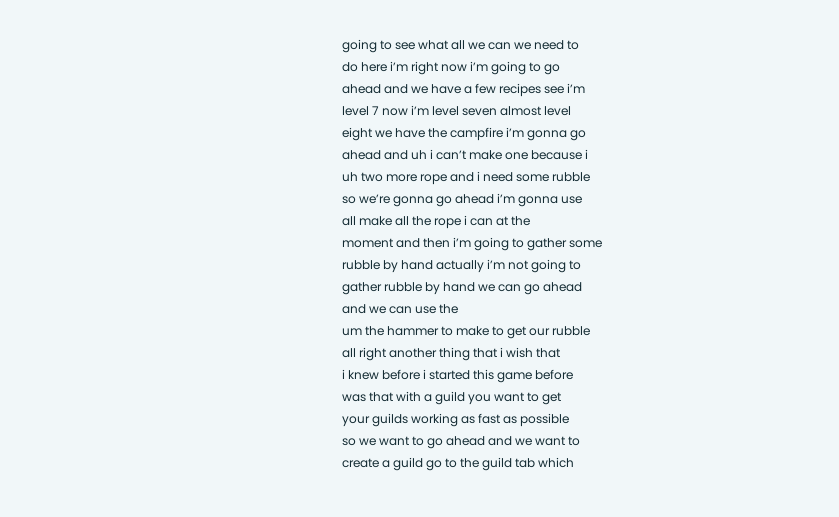going to see what all we can we need to
do here i’m right now i’m going to go
ahead and we have a few recipes see i’m
level 7 now i’m level seven almost level
eight we have the campfire i’m gonna go
ahead and uh i can’t make one because i
uh two more rope and i need some rubble
so we’re gonna go ahead i’m gonna use
all make all the rope i can at the
moment and then i’m going to gather some
rubble by hand actually i’m not going to
gather rubble by hand we can go ahead
and we can use the
um the hammer to make to get our rubble
all right another thing that i wish that
i knew before i started this game before
was that with a guild you want to get
your guilds working as fast as possible
so we want to go ahead and we want to
create a guild go to the guild tab which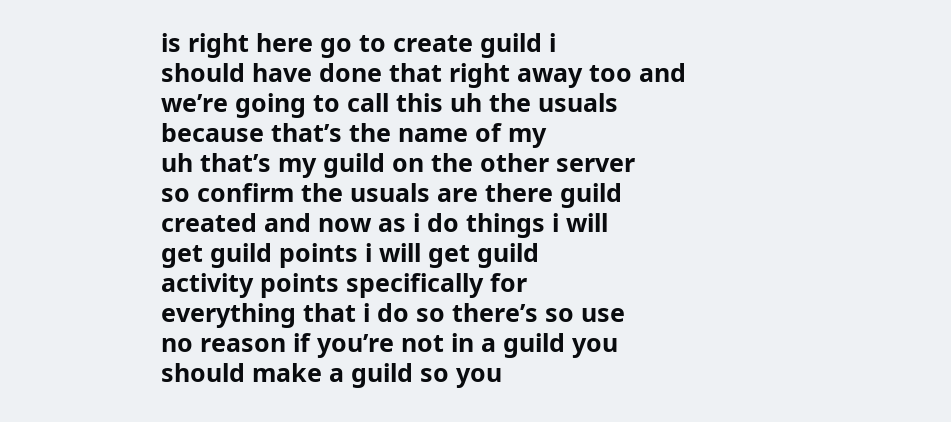is right here go to create guild i
should have done that right away too and
we’re going to call this uh the usuals
because that’s the name of my
uh that’s my guild on the other server
so confirm the usuals are there guild
created and now as i do things i will
get guild points i will get guild
activity points specifically for
everything that i do so there’s so use
no reason if you’re not in a guild you
should make a guild so you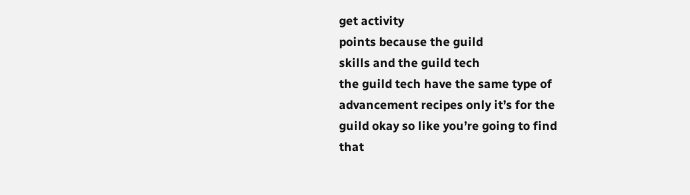get activity
points because the guild
skills and the guild tech
the guild tech have the same type of
advancement recipes only it’s for the
guild okay so like you’re going to find
that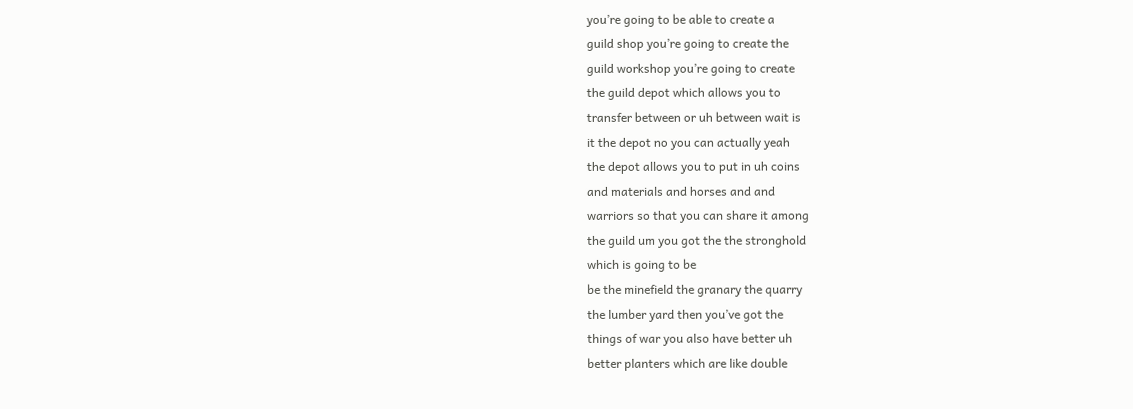you’re going to be able to create a
guild shop you’re going to create the
guild workshop you’re going to create
the guild depot which allows you to
transfer between or uh between wait is
it the depot no you can actually yeah
the depot allows you to put in uh coins
and materials and horses and and
warriors so that you can share it among
the guild um you got the the stronghold
which is going to be
be the minefield the granary the quarry
the lumber yard then you’ve got the
things of war you also have better uh
better planters which are like double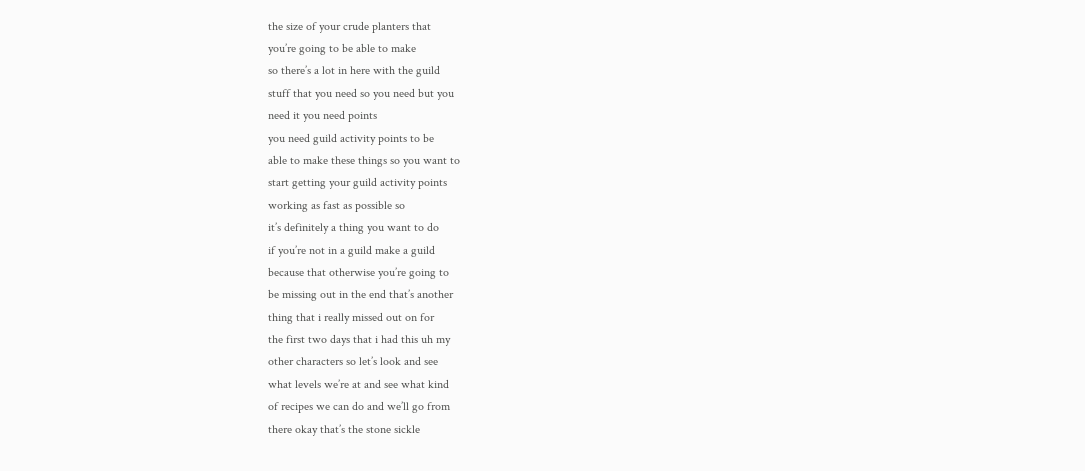the size of your crude planters that
you’re going to be able to make
so there’s a lot in here with the guild
stuff that you need so you need but you
need it you need points
you need guild activity points to be
able to make these things so you want to
start getting your guild activity points
working as fast as possible so
it’s definitely a thing you want to do
if you’re not in a guild make a guild
because that otherwise you’re going to
be missing out in the end that’s another
thing that i really missed out on for
the first two days that i had this uh my
other characters so let’s look and see
what levels we’re at and see what kind
of recipes we can do and we’ll go from
there okay that’s the stone sickle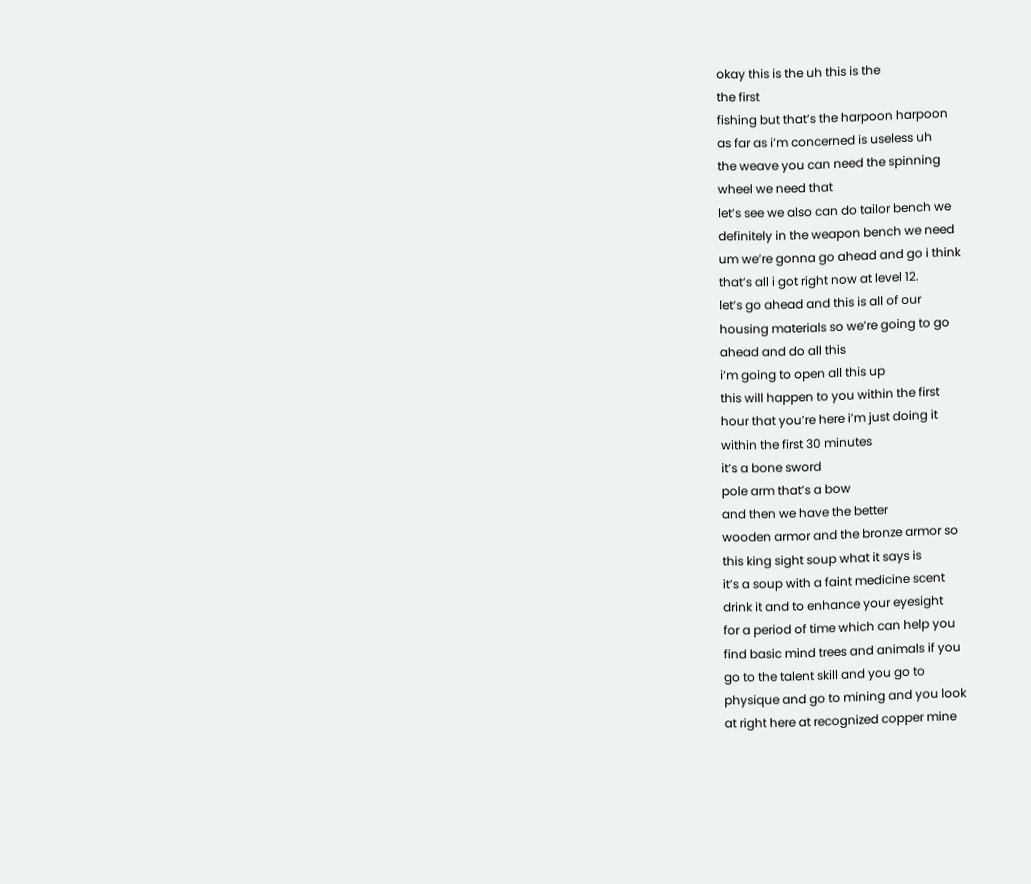okay this is the uh this is the
the first
fishing but that’s the harpoon harpoon
as far as i’m concerned is useless uh
the weave you can need the spinning
wheel we need that
let’s see we also can do tailor bench we
definitely in the weapon bench we need
um we’re gonna go ahead and go i think
that’s all i got right now at level 12.
let’s go ahead and this is all of our
housing materials so we’re going to go
ahead and do all this
i’m going to open all this up
this will happen to you within the first
hour that you’re here i’m just doing it
within the first 30 minutes
it’s a bone sword
pole arm that’s a bow
and then we have the better
wooden armor and the bronze armor so
this king sight soup what it says is
it’s a soup with a faint medicine scent
drink it and to enhance your eyesight
for a period of time which can help you
find basic mind trees and animals if you
go to the talent skill and you go to
physique and go to mining and you look
at right here at recognized copper mine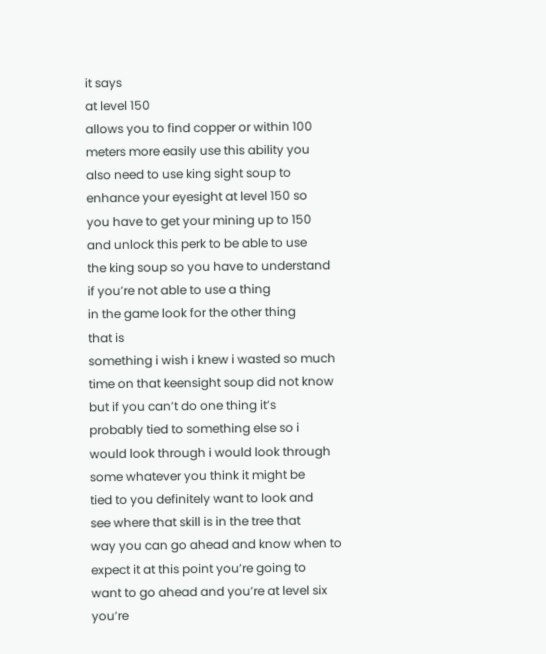it says
at level 150
allows you to find copper or within 100
meters more easily use this ability you
also need to use king sight soup to
enhance your eyesight at level 150 so
you have to get your mining up to 150
and unlock this perk to be able to use
the king soup so you have to understand
if you’re not able to use a thing
in the game look for the other thing
that is
something i wish i knew i wasted so much
time on that keensight soup did not know
but if you can’t do one thing it’s
probably tied to something else so i
would look through i would look through
some whatever you think it might be
tied to you definitely want to look and
see where that skill is in the tree that
way you can go ahead and know when to
expect it at this point you’re going to
want to go ahead and you’re at level six
you’re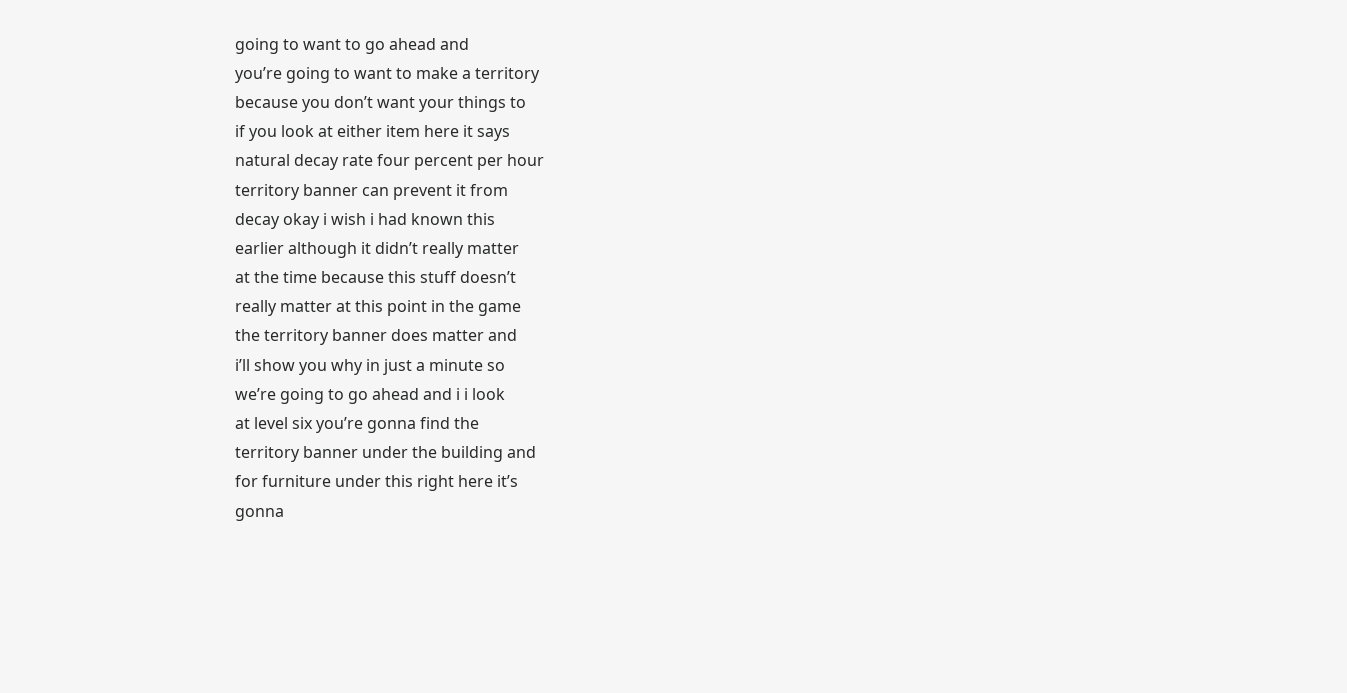going to want to go ahead and
you’re going to want to make a territory
because you don’t want your things to
if you look at either item here it says
natural decay rate four percent per hour
territory banner can prevent it from
decay okay i wish i had known this
earlier although it didn’t really matter
at the time because this stuff doesn’t
really matter at this point in the game
the territory banner does matter and
i’ll show you why in just a minute so
we’re going to go ahead and i i look
at level six you’re gonna find the
territory banner under the building and
for furniture under this right here it’s
gonna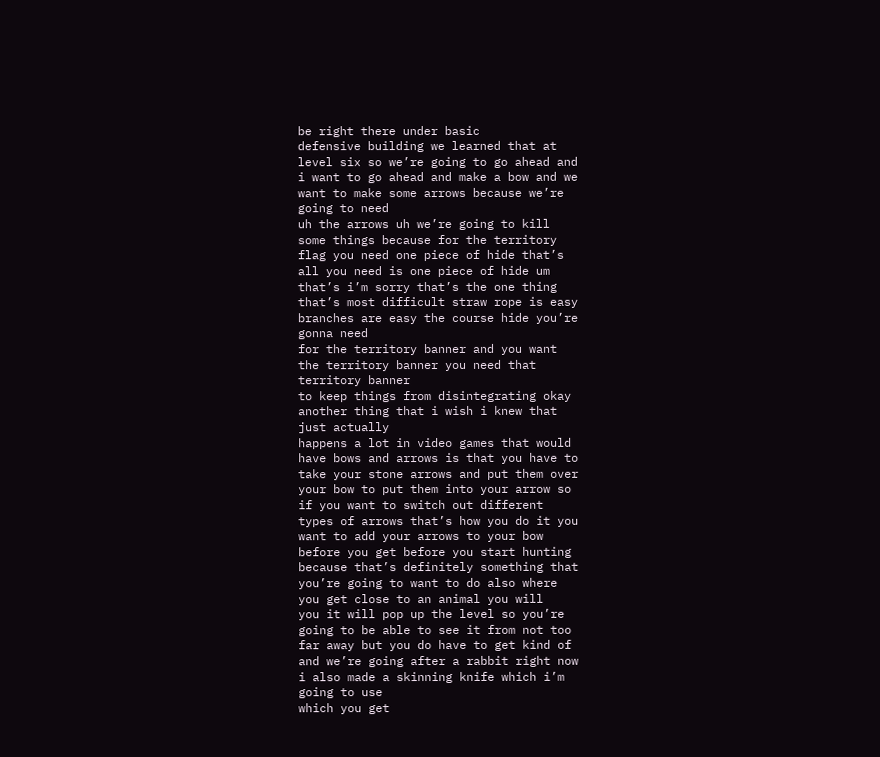be right there under basic
defensive building we learned that at
level six so we’re going to go ahead and
i want to go ahead and make a bow and we
want to make some arrows because we’re
going to need
uh the arrows uh we’re going to kill
some things because for the territory
flag you need one piece of hide that’s
all you need is one piece of hide um
that’s i’m sorry that’s the one thing
that’s most difficult straw rope is easy
branches are easy the course hide you’re
gonna need
for the territory banner and you want
the territory banner you need that
territory banner
to keep things from disintegrating okay
another thing that i wish i knew that
just actually
happens a lot in video games that would
have bows and arrows is that you have to
take your stone arrows and put them over
your bow to put them into your arrow so
if you want to switch out different
types of arrows that’s how you do it you
want to add your arrows to your bow
before you get before you start hunting
because that’s definitely something that
you’re going to want to do also where
you get close to an animal you will
you it will pop up the level so you’re
going to be able to see it from not too
far away but you do have to get kind of
and we’re going after a rabbit right now
i also made a skinning knife which i’m
going to use
which you get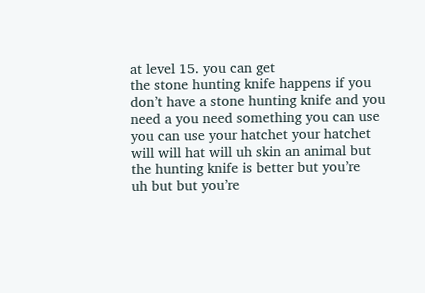at level 15. you can get
the stone hunting knife happens if you
don’t have a stone hunting knife and you
need a you need something you can use
you can use your hatchet your hatchet
will will hat will uh skin an animal but
the hunting knife is better but you’re
uh but but you’re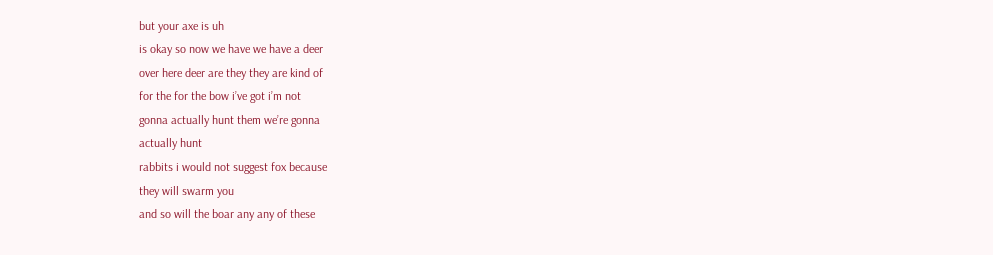but your axe is uh
is okay so now we have we have a deer
over here deer are they they are kind of
for the for the bow i’ve got i’m not
gonna actually hunt them we’re gonna
actually hunt
rabbits i would not suggest fox because
they will swarm you
and so will the boar any any of these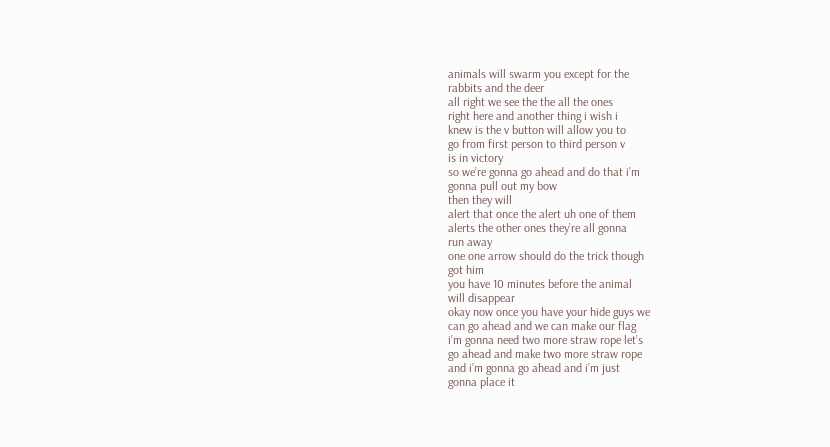animals will swarm you except for the
rabbits and the deer
all right we see the the all the ones
right here and another thing i wish i
knew is the v button will allow you to
go from first person to third person v
is in victory
so we’re gonna go ahead and do that i’m
gonna pull out my bow
then they will
alert that once the alert uh one of them
alerts the other ones they’re all gonna
run away
one one arrow should do the trick though
got him
you have 10 minutes before the animal
will disappear
okay now once you have your hide guys we
can go ahead and we can make our flag
i’m gonna need two more straw rope let’s
go ahead and make two more straw rope
and i’m gonna go ahead and i’m just
gonna place it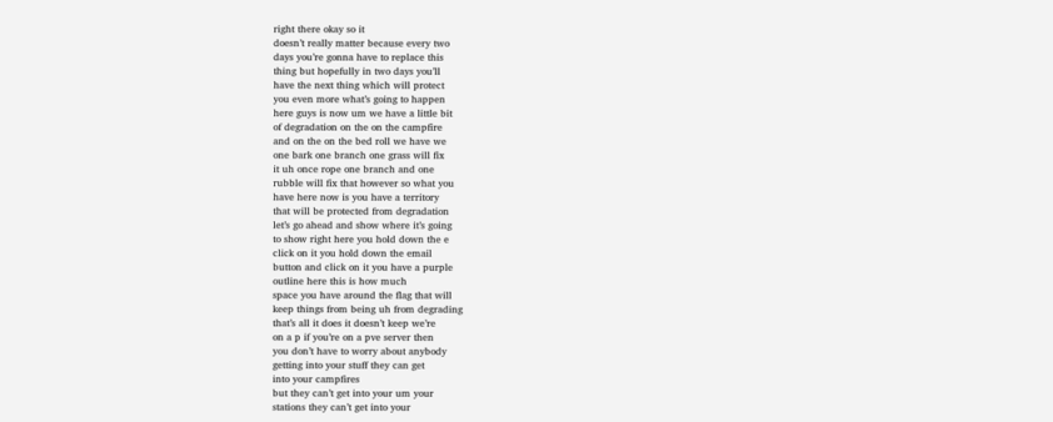right there okay so it
doesn’t really matter because every two
days you’re gonna have to replace this
thing but hopefully in two days you’ll
have the next thing which will protect
you even more what’s going to happen
here guys is now um we have a little bit
of degradation on the on the campfire
and on the on the bed roll we have we
one bark one branch one grass will fix
it uh once rope one branch and one
rubble will fix that however so what you
have here now is you have a territory
that will be protected from degradation
let’s go ahead and show where it’s going
to show right here you hold down the e
click on it you hold down the email
button and click on it you have a purple
outline here this is how much
space you have around the flag that will
keep things from being uh from degrading
that’s all it does it doesn’t keep we’re
on a p if you’re on a pve server then
you don’t have to worry about anybody
getting into your stuff they can get
into your campfires
but they can’t get into your um your
stations they can’t get into your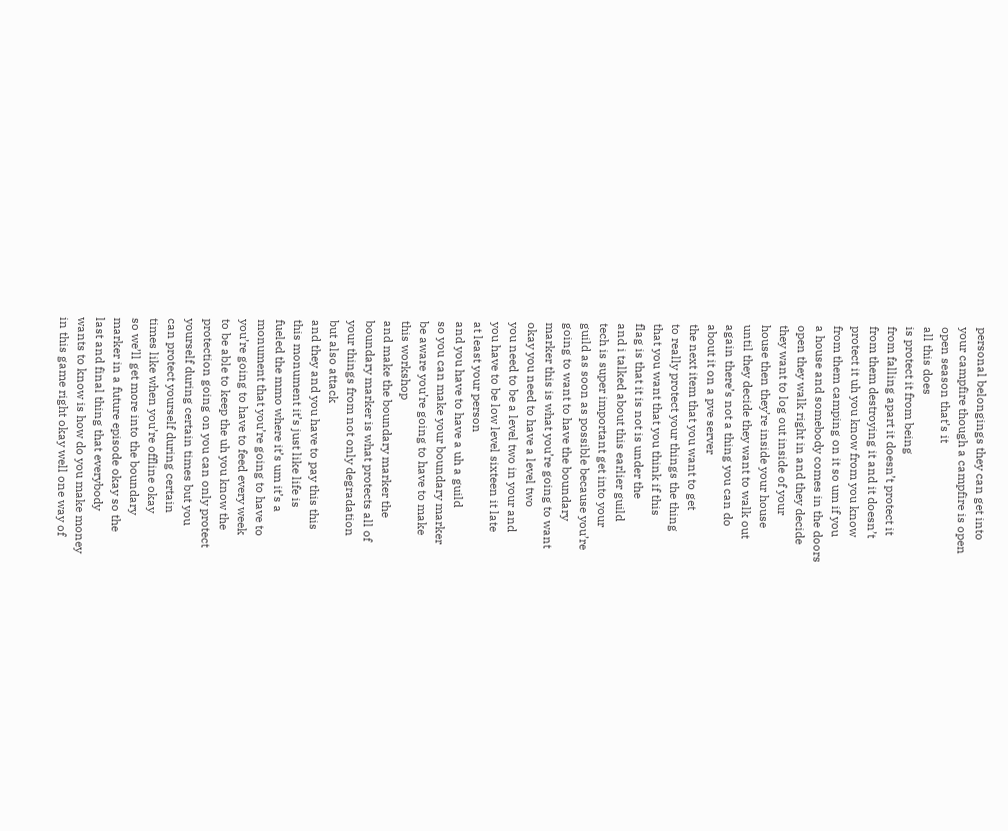personal belongings they can get into
your campfire though a campfire is open
open season that’s it
all this does
is protect it from being
from falling apart it doesn’t protect it
from them destroying it and it doesn’t
protect it uh you know from you know
from them camping on it so um if you
a house and somebody comes in the doors
open they walk right in and they decide
they want to log out inside of your
house then they’re inside your house
until they decide they want to walk out
again there’s not a thing you can do
about it on a pve server
the next item that you want to get
to really protect your things the thing
that you want that you think if this
flag is that it is not is under the
and i talked about this earlier guild
tech is super important get into your
guild as soon as possible because you’re
going to want to have the boundary
marker this is what you’re going to want
okay you need to have a level two
you need to be a level two in your and
you have to be low level sixteen it late
at least your person
and you have to have a uh a guild
so you can make your boundary marker
be aware you’re going to have to make
this workshop
and make the boundary marker the
boundary marker is what protects all of
your things from not only degradation
but also attack
and they and you have to pay this this
this monument it’s just like life is
fueled the mmo where it’s um it’s a
monument that you’re going to have to
you’re going to have to feed every week
to be able to keep the uh you know the
protection going on you can only protect
yourself during certain times but you
can protect yourself during certain
times like when you’re offline okay
so we’ll get more into the boundary
marker in a future episode okay so the
last and final thing that everybody
wants to know is how do you make money
in this game right okay well one way of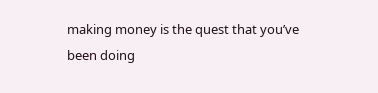making money is the quest that you’ve
been doing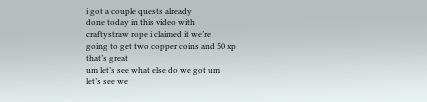i got a couple quests already
done today in this video with
craftystraw rope i claimed it we’re
going to get two copper coins and 50 xp
that’s great
um let’s see what else do we got um
let’s see we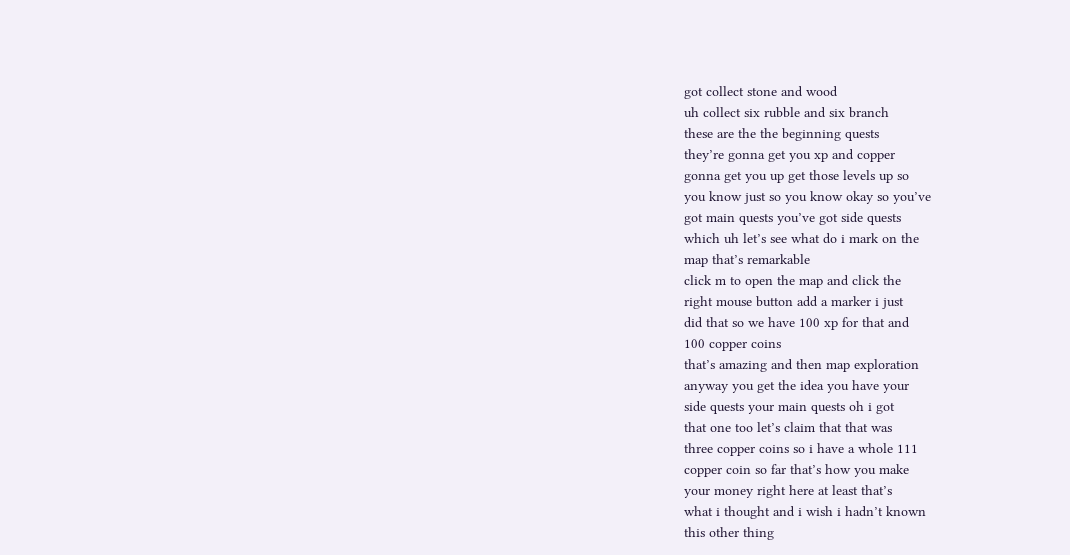got collect stone and wood
uh collect six rubble and six branch
these are the the beginning quests
they’re gonna get you xp and copper
gonna get you up get those levels up so
you know just so you know okay so you’ve
got main quests you’ve got side quests
which uh let’s see what do i mark on the
map that’s remarkable
click m to open the map and click the
right mouse button add a marker i just
did that so we have 100 xp for that and
100 copper coins
that’s amazing and then map exploration
anyway you get the idea you have your
side quests your main quests oh i got
that one too let’s claim that that was
three copper coins so i have a whole 111
copper coin so far that’s how you make
your money right here at least that’s
what i thought and i wish i hadn’t known
this other thing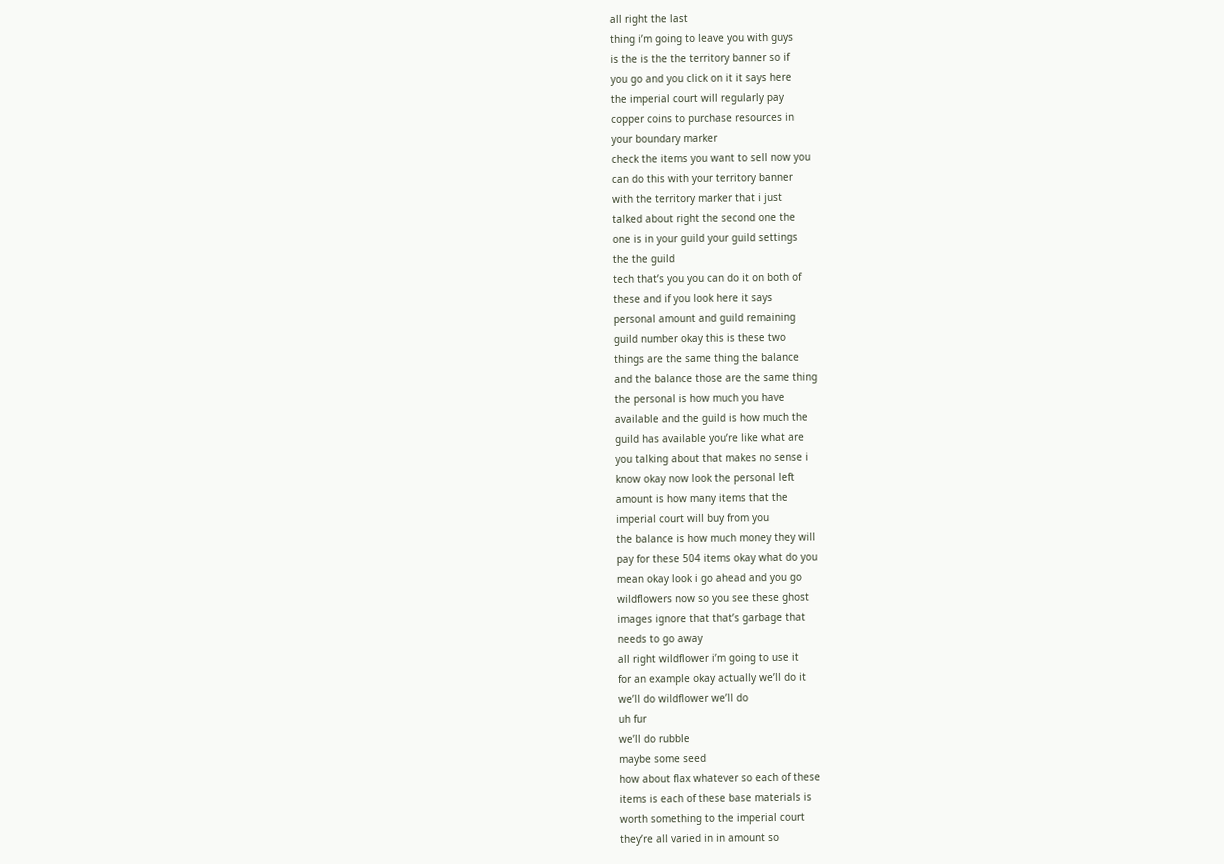all right the last
thing i’m going to leave you with guys
is the is the the territory banner so if
you go and you click on it it says here
the imperial court will regularly pay
copper coins to purchase resources in
your boundary marker
check the items you want to sell now you
can do this with your territory banner
with the territory marker that i just
talked about right the second one the
one is in your guild your guild settings
the the guild
tech that’s you you can do it on both of
these and if you look here it says
personal amount and guild remaining
guild number okay this is these two
things are the same thing the balance
and the balance those are the same thing
the personal is how much you have
available and the guild is how much the
guild has available you’re like what are
you talking about that makes no sense i
know okay now look the personal left
amount is how many items that the
imperial court will buy from you
the balance is how much money they will
pay for these 504 items okay what do you
mean okay look i go ahead and you go
wildflowers now so you see these ghost
images ignore that that’s garbage that
needs to go away
all right wildflower i’m going to use it
for an example okay actually we’ll do it
we’ll do wildflower we’ll do
uh fur
we’ll do rubble
maybe some seed
how about flax whatever so each of these
items is each of these base materials is
worth something to the imperial court
they’re all varied in in amount so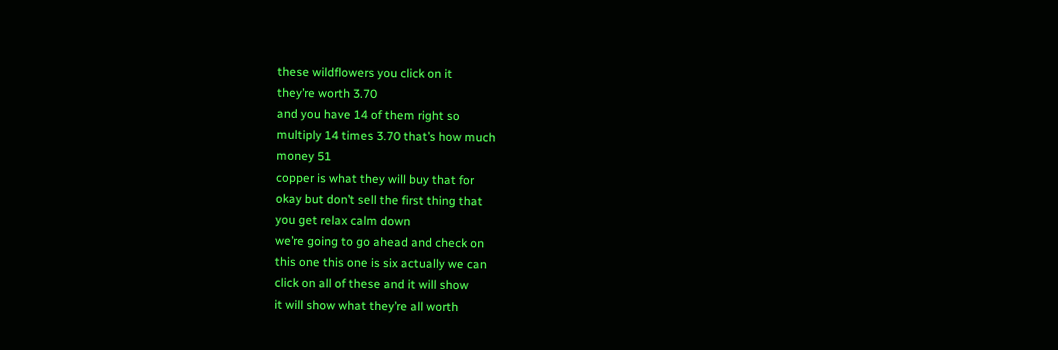these wildflowers you click on it
they’re worth 3.70
and you have 14 of them right so
multiply 14 times 3.70 that’s how much
money 51
copper is what they will buy that for
okay but don’t sell the first thing that
you get relax calm down
we’re going to go ahead and check on
this one this one is six actually we can
click on all of these and it will show
it will show what they’re all worth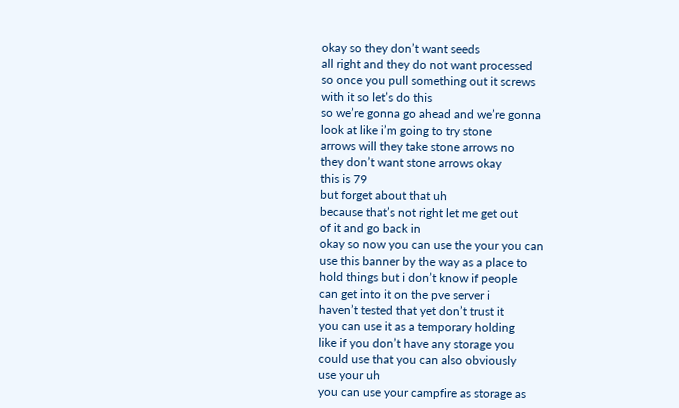okay so they don’t want seeds
all right and they do not want processed
so once you pull something out it screws
with it so let’s do this
so we’re gonna go ahead and we’re gonna
look at like i’m going to try stone
arrows will they take stone arrows no
they don’t want stone arrows okay
this is 79
but forget about that uh
because that’s not right let me get out
of it and go back in
okay so now you can use the your you can
use this banner by the way as a place to
hold things but i don’t know if people
can get into it on the pve server i
haven’t tested that yet don’t trust it
you can use it as a temporary holding
like if you don’t have any storage you
could use that you can also obviously
use your uh
you can use your campfire as storage as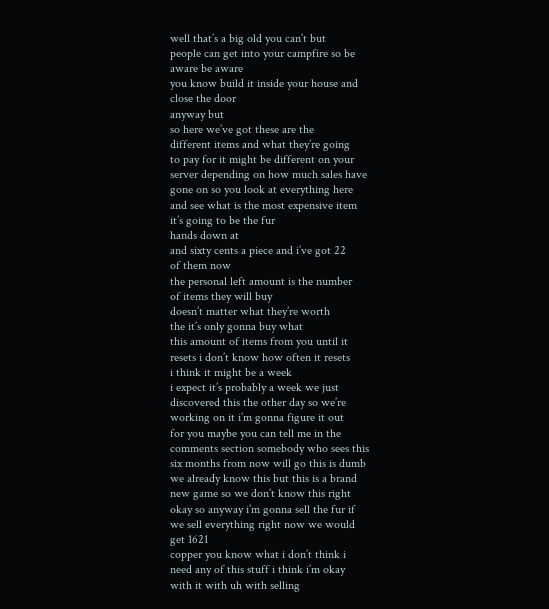well that’s a big old you can’t but
people can get into your campfire so be
aware be aware
you know build it inside your house and
close the door
anyway but
so here we’ve got these are the
different items and what they’re going
to pay for it might be different on your
server depending on how much sales have
gone on so you look at everything here
and see what is the most expensive item
it’s going to be the fur
hands down at
and sixty cents a piece and i’ve got 22
of them now
the personal left amount is the number
of items they will buy
doesn’t matter what they’re worth
the it’s only gonna buy what
this amount of items from you until it
resets i don’t know how often it resets
i think it might be a week
i expect it’s probably a week we just
discovered this the other day so we’re
working on it i’m gonna figure it out
for you maybe you can tell me in the
comments section somebody who sees this
six months from now will go this is dumb
we already know this but this is a brand
new game so we don’t know this right
okay so anyway i’m gonna sell the fur if
we sell everything right now we would
get 1621
copper you know what i don’t think i
need any of this stuff i think i’m okay
with it with uh with selling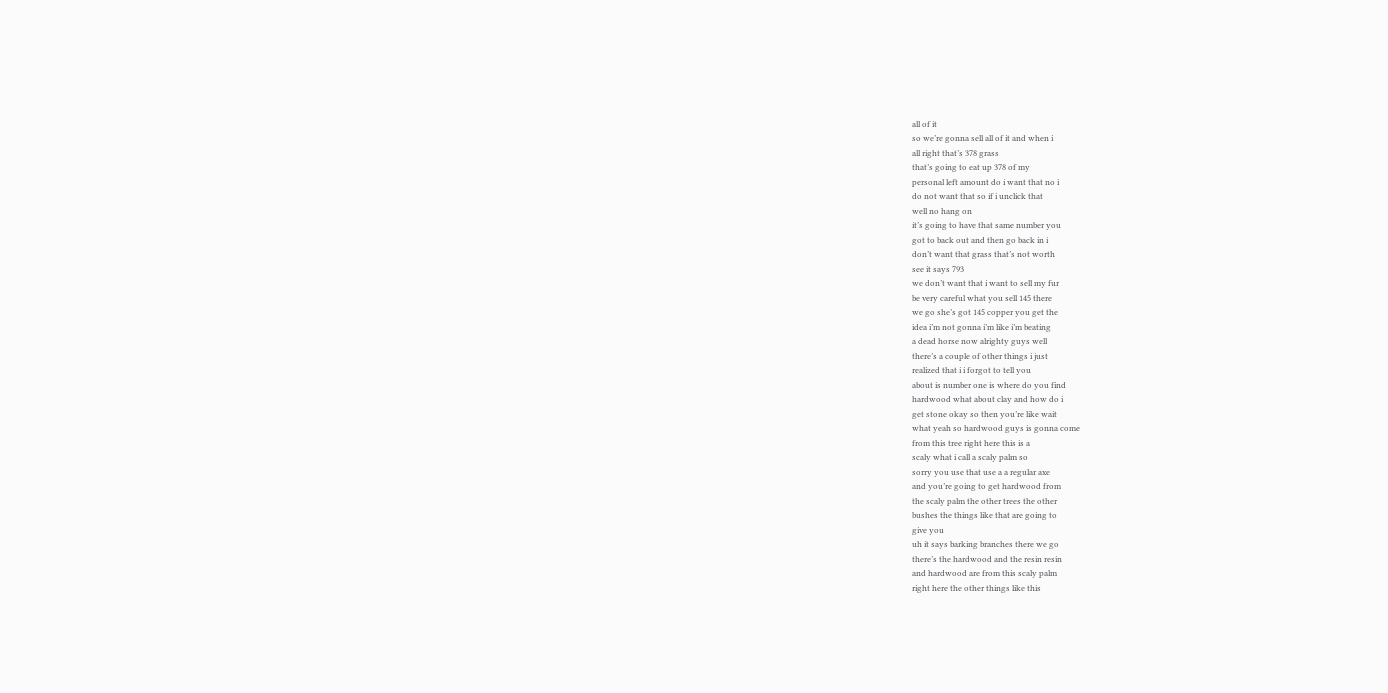all of it
so we’re gonna sell all of it and when i
all right that’s 378 grass
that’s going to eat up 378 of my
personal left amount do i want that no i
do not want that so if i unclick that
well no hang on
it’s going to have that same number you
got to back out and then go back in i
don’t want that grass that’s not worth
see it says 793
we don’t want that i want to sell my fur
be very careful what you sell 145 there
we go she’s got 145 copper you get the
idea i’m not gonna i’m like i’m beating
a dead horse now alrighty guys well
there’s a couple of other things i just
realized that i i forgot to tell you
about is number one is where do you find
hardwood what about clay and how do i
get stone okay so then you’re like wait
what yeah so hardwood guys is gonna come
from this tree right here this is a
scaly what i call a scaly palm so
sorry you use that use a a regular axe
and you’re going to get hardwood from
the scaly palm the other trees the other
bushes the things like that are going to
give you
uh it says barking branches there we go
there’s the hardwood and the resin resin
and hardwood are from this scaly palm
right here the other things like this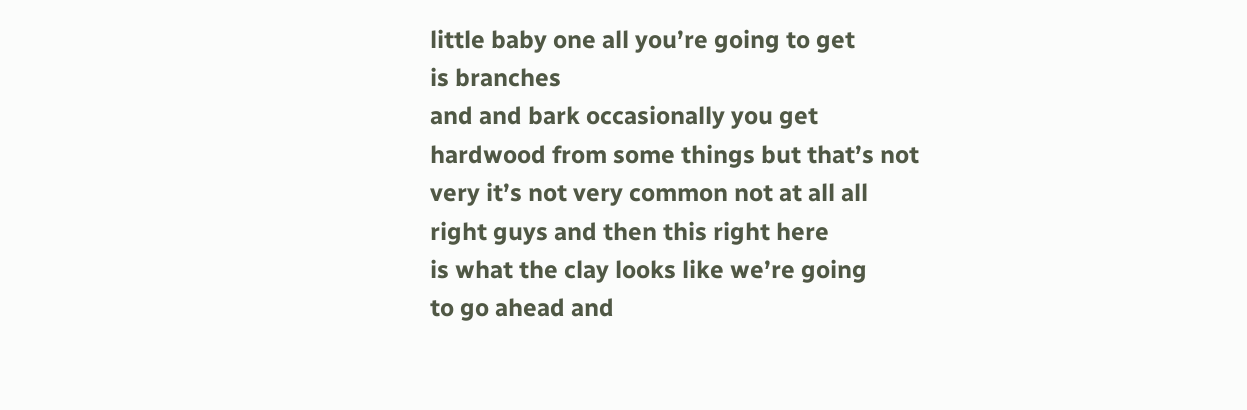little baby one all you’re going to get
is branches
and and bark occasionally you get
hardwood from some things but that’s not
very it’s not very common not at all all
right guys and then this right here
is what the clay looks like we’re going
to go ahead and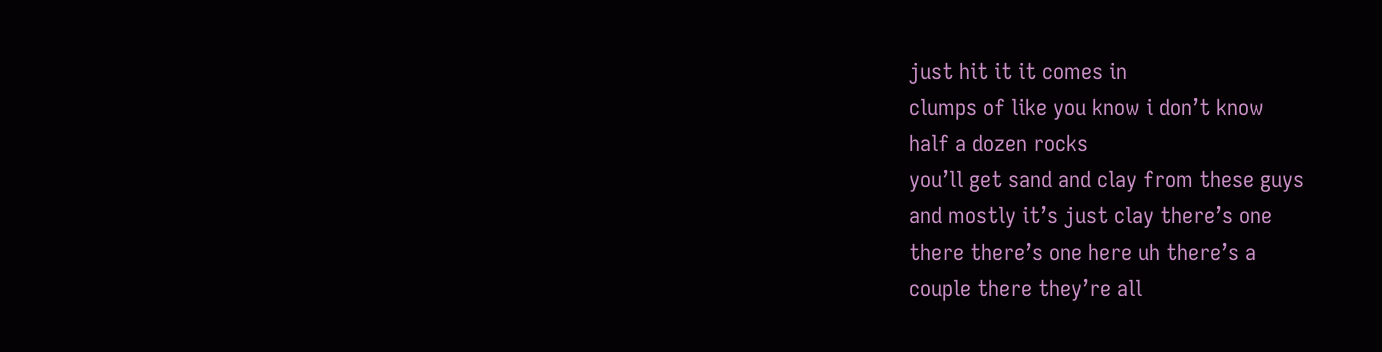just hit it it comes in
clumps of like you know i don’t know
half a dozen rocks
you’ll get sand and clay from these guys
and mostly it’s just clay there’s one
there there’s one here uh there’s a
couple there they’re all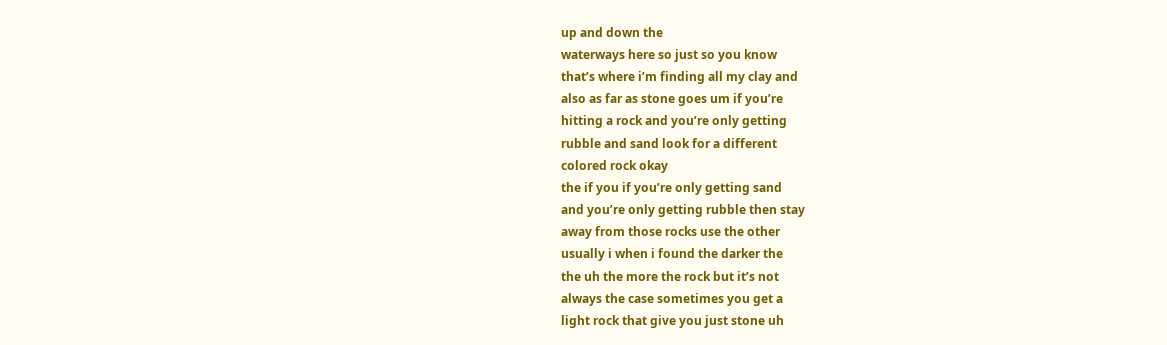up and down the
waterways here so just so you know
that’s where i’m finding all my clay and
also as far as stone goes um if you’re
hitting a rock and you’re only getting
rubble and sand look for a different
colored rock okay
the if you if you’re only getting sand
and you’re only getting rubble then stay
away from those rocks use the other
usually i when i found the darker the
the uh the more the rock but it’s not
always the case sometimes you get a
light rock that give you just stone uh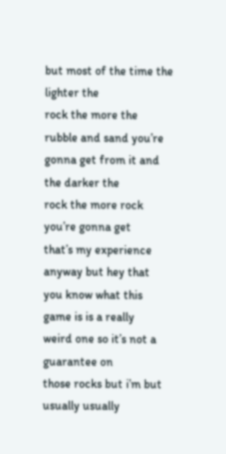but most of the time the lighter the
rock the more the rubble and sand you’re
gonna get from it and the darker the
rock the more rock you’re gonna get
that’s my experience anyway but hey that
you know what this game is is a really
weird one so it’s not a guarantee on
those rocks but i’m but usually usually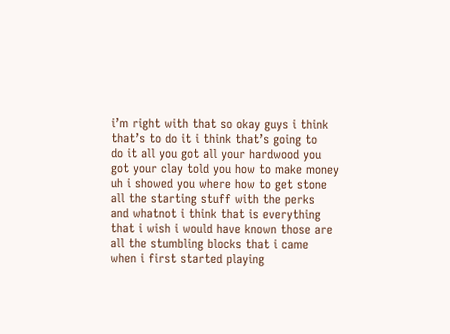i’m right with that so okay guys i think
that’s to do it i think that’s going to
do it all you got all your hardwood you
got your clay told you how to make money
uh i showed you where how to get stone
all the starting stuff with the perks
and whatnot i think that is everything
that i wish i would have known those are
all the stumbling blocks that i came
when i first started playing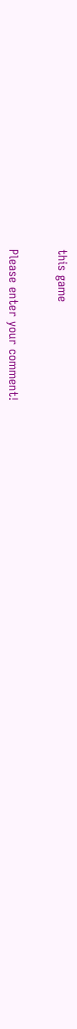this game


Please enter your comment!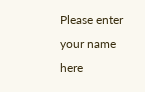Please enter your name here